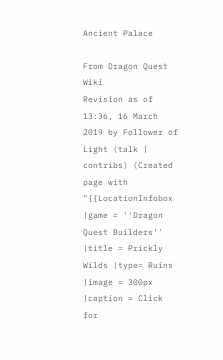Ancient Palace

From Dragon Quest Wiki
Revision as of 13:36, 16 March 2019 by Follower of Light (talk | contribs) (Created page with "{{LocationInfobox |game = ''Dragon Quest Builders'' |title = Prickly Wilds |type= Ruins |image = 300px |caption = Click for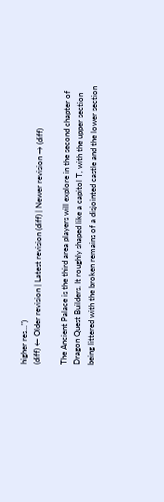higher res...")
(diff) ← Older revision | Latest revision (diff) | Newer revision → (diff)

The Ancient Palace is the third area players will explore in the second chapter of Dragon Quest Builders. It roughly shaped like a capitol T, with the upper section being littered with the broken remains of a disjointed castle and the lower section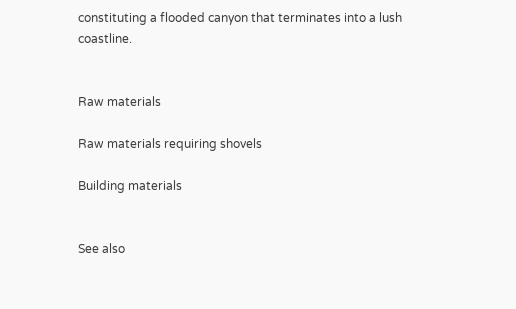constituting a flooded canyon that terminates into a lush coastline.


Raw materials

Raw materials requiring shovels

Building materials


See also